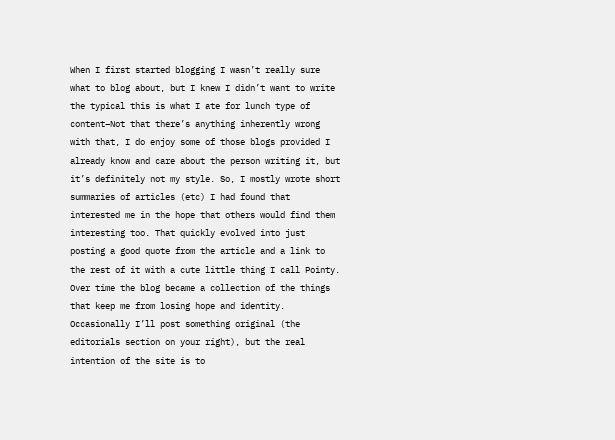When I first started blogging I wasn’t really sure what to blog about, but I knew I didn’t want to write the typical this is what I ate for lunch type of content–Not that there’s anything inherently wrong with that, I do enjoy some of those blogs provided I already know and care about the person writing it, but it’s definitely not my style. So, I mostly wrote short summaries of articles (etc) I had found that interested me in the hope that others would find them interesting too. That quickly evolved into just posting a good quote from the article and a link to the rest of it with a cute little thing I call Pointy. Over time the blog became a collection of the things that keep me from losing hope and identity. Occasionally I’ll post something original (the editorials section on your right), but the real intention of the site is to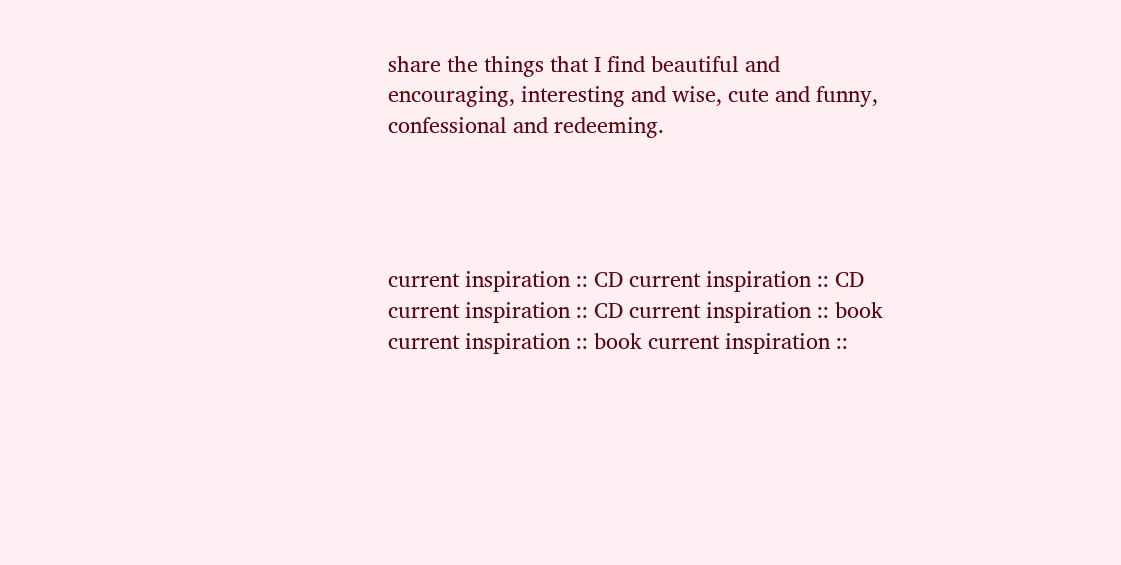share the things that I find beautiful and encouraging, interesting and wise, cute and funny, confessional and redeeming.




current inspiration :: CD current inspiration :: CD current inspiration :: CD current inspiration :: book current inspiration :: book current inspiration ::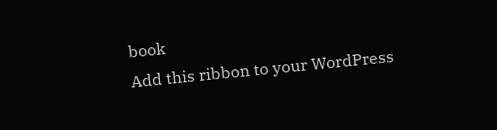book
Add this ribbon to your WordPress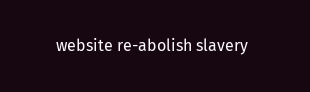website re-abolish slavery